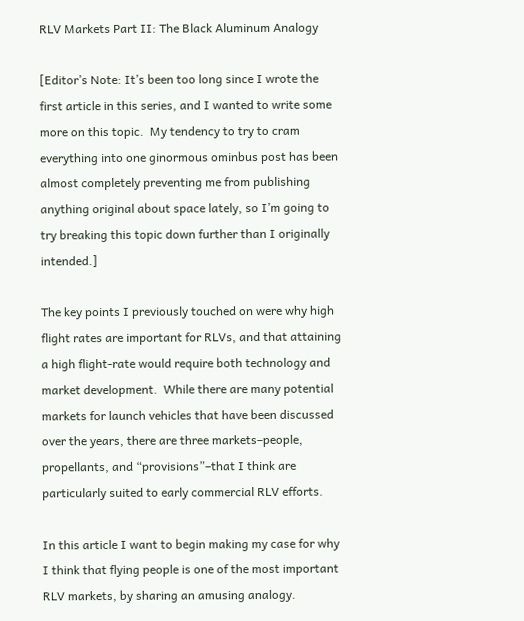RLV Markets Part II: The Black Aluminum Analogy

[Editor’s Note: It’s been too long since I wrote the first article in this series, and I wanted to write some more on this topic.  My tendency to try to cram everything into one ginormous ominbus post has been almost completely preventing me from publishing anything original about space lately, so I’m going to try breaking this topic down further than I originally intended.]

The key points I previously touched on were why high flight rates are important for RLVs, and that attaining a high flight-rate would require both technology and market development.  While there are many potential markets for launch vehicles that have been discussed over the years, there are three markets–people, propellants, and “provisions”–that I think are particularly suited to early commercial RLV efforts.

In this article I want to begin making my case for why I think that flying people is one of the most important RLV markets, by sharing an amusing analogy.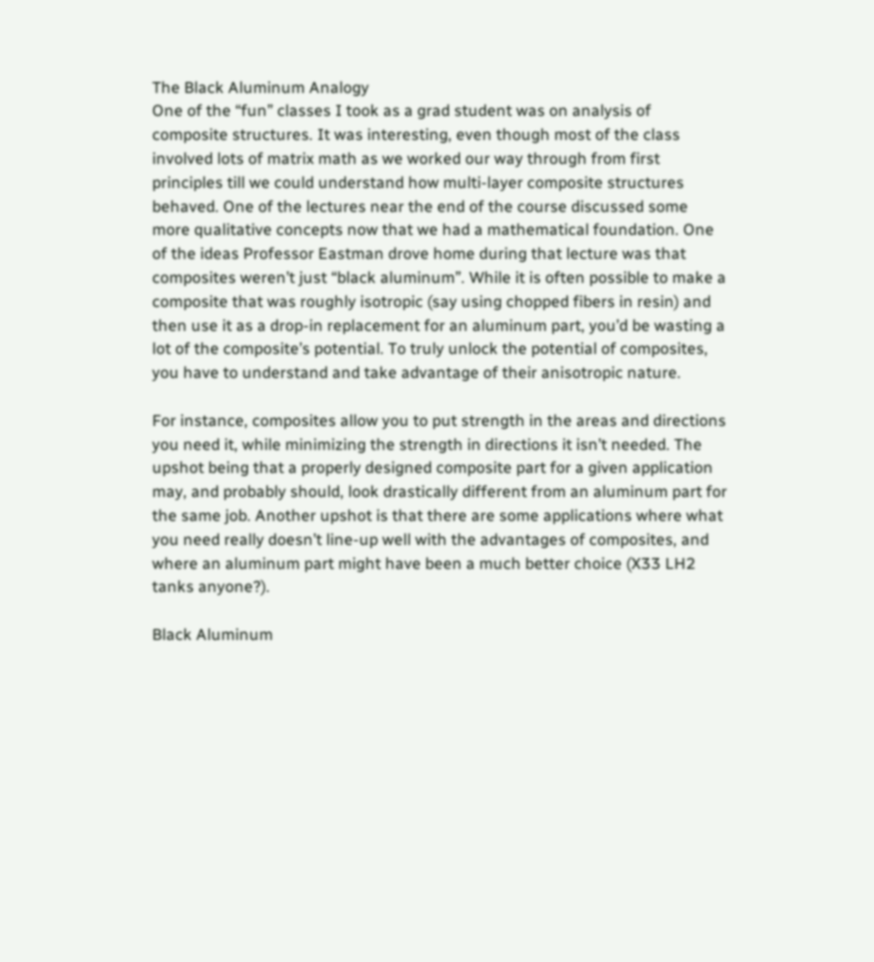The Black Aluminum Analogy
One of the “fun” classes I took as a grad student was on analysis of composite structures. It was interesting, even though most of the class involved lots of matrix math as we worked our way through from first principles till we could understand how multi-layer composite structures behaved. One of the lectures near the end of the course discussed some more qualitative concepts now that we had a mathematical foundation. One of the ideas Professor Eastman drove home during that lecture was that composites weren’t just “black aluminum”. While it is often possible to make a composite that was roughly isotropic (say using chopped fibers in resin) and then use it as a drop-in replacement for an aluminum part, you’d be wasting a lot of the composite’s potential. To truly unlock the potential of composites, you have to understand and take advantage of their anisotropic nature.

For instance, composites allow you to put strength in the areas and directions you need it, while minimizing the strength in directions it isn’t needed. The upshot being that a properly designed composite part for a given application may, and probably should, look drastically different from an aluminum part for the same job. Another upshot is that there are some applications where what you need really doesn’t line-up well with the advantages of composites, and where an aluminum part might have been a much better choice (X33 LH2 tanks anyone?).

Black Aluminum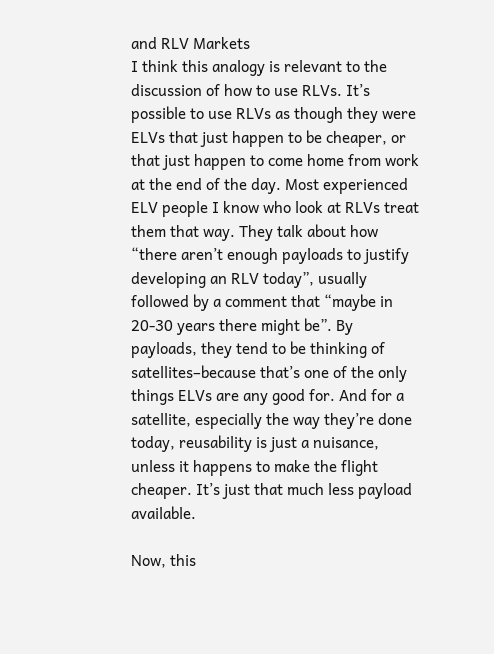and RLV Markets
I think this analogy is relevant to the discussion of how to use RLVs. It’s possible to use RLVs as though they were ELVs that just happen to be cheaper, or that just happen to come home from work at the end of the day. Most experienced ELV people I know who look at RLVs treat them that way. They talk about how “there aren’t enough payloads to justify developing an RLV today”, usually followed by a comment that “maybe in 20-30 years there might be”. By payloads, they tend to be thinking of satellites–because that’s one of the only things ELVs are any good for. And for a satellite, especially the way they’re done today, reusability is just a nuisance, unless it happens to make the flight cheaper. It’s just that much less payload available.

Now, this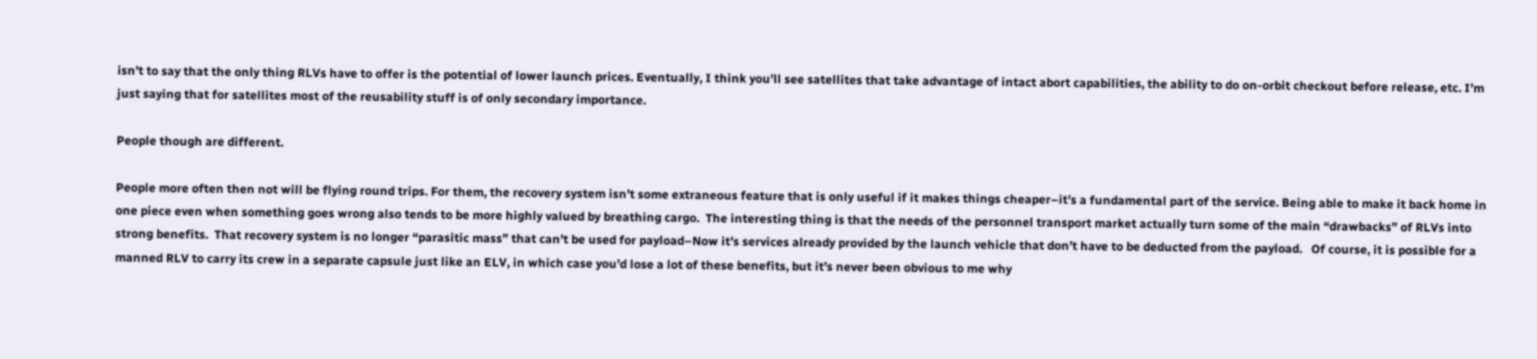isn’t to say that the only thing RLVs have to offer is the potential of lower launch prices. Eventually, I think you’ll see satellites that take advantage of intact abort capabilities, the ability to do on-orbit checkout before release, etc. I’m just saying that for satellites most of the reusability stuff is of only secondary importance.

People though are different.

People more often then not will be flying round trips. For them, the recovery system isn’t some extraneous feature that is only useful if it makes things cheaper–it’s a fundamental part of the service. Being able to make it back home in one piece even when something goes wrong also tends to be more highly valued by breathing cargo.  The interesting thing is that the needs of the personnel transport market actually turn some of the main “drawbacks” of RLVs into strong benefits.  That recovery system is no longer “parasitic mass” that can’t be used for payload–Now it’s services already provided by the launch vehicle that don’t have to be deducted from the payload.   Of course, it is possible for a manned RLV to carry its crew in a separate capsule just like an ELV, in which case you’d lose a lot of these benefits, but it’s never been obvious to me why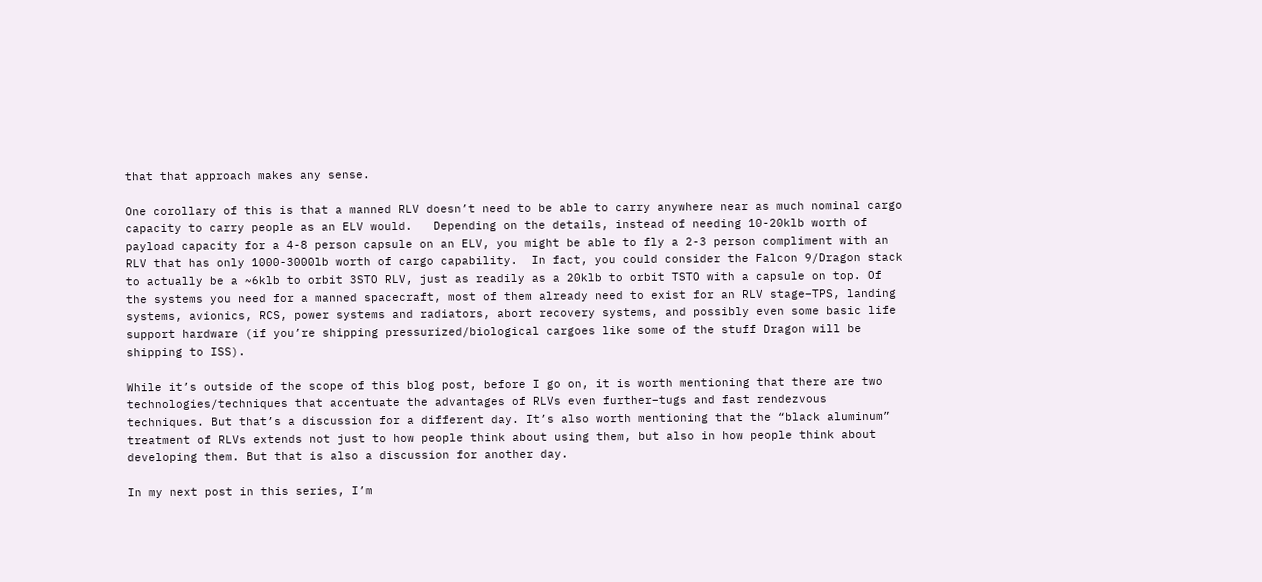that that approach makes any sense.

One corollary of this is that a manned RLV doesn’t need to be able to carry anywhere near as much nominal cargo capacity to carry people as an ELV would.   Depending on the details, instead of needing 10-20klb worth of payload capacity for a 4-8 person capsule on an ELV, you might be able to fly a 2-3 person compliment with an RLV that has only 1000-3000lb worth of cargo capability.  In fact, you could consider the Falcon 9/Dragon stack to actually be a ~6klb to orbit 3STO RLV, just as readily as a 20klb to orbit TSTO with a capsule on top. Of the systems you need for a manned spacecraft, most of them already need to exist for an RLV stage–TPS, landing systems, avionics, RCS, power systems and radiators, abort recovery systems, and possibly even some basic life support hardware (if you’re shipping pressurized/biological cargoes like some of the stuff Dragon will be shipping to ISS).

While it’s outside of the scope of this blog post, before I go on, it is worth mentioning that there are two technologies/techniques that accentuate the advantages of RLVs even further–tugs and fast rendezvous techniques. But that’s a discussion for a different day. It’s also worth mentioning that the “black aluminum” treatment of RLVs extends not just to how people think about using them, but also in how people think about developing them. But that is also a discussion for another day.

In my next post in this series, I’m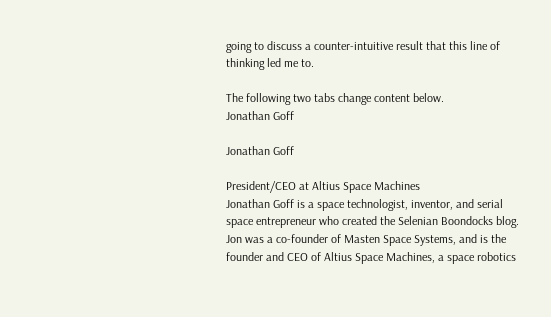going to discuss a counter-intuitive result that this line of thinking led me to.

The following two tabs change content below.
Jonathan Goff

Jonathan Goff

President/CEO at Altius Space Machines
Jonathan Goff is a space technologist, inventor, and serial space entrepreneur who created the Selenian Boondocks blog. Jon was a co-founder of Masten Space Systems, and is the founder and CEO of Altius Space Machines, a space robotics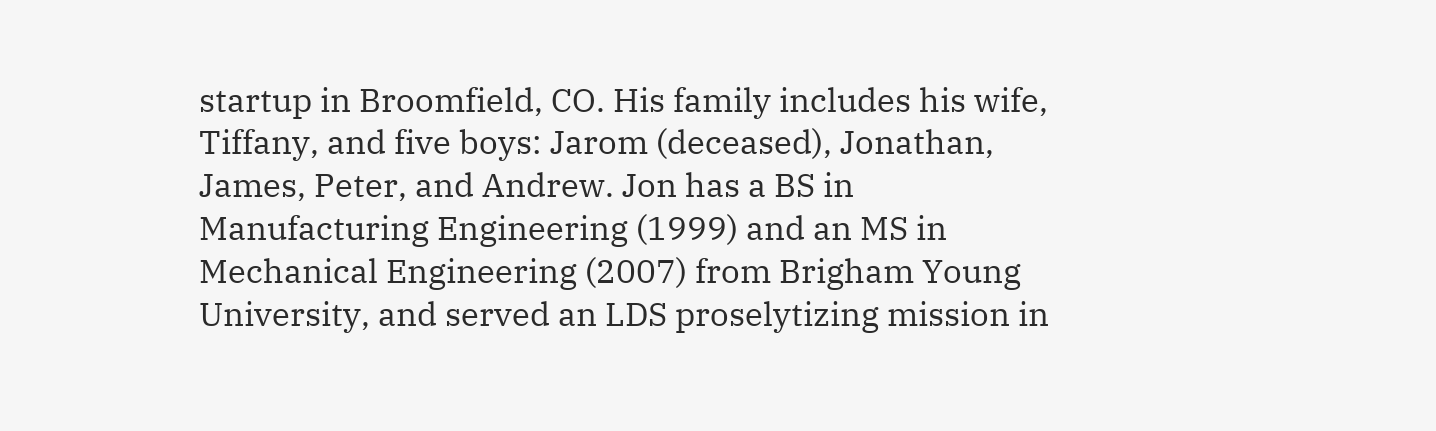startup in Broomfield, CO. His family includes his wife, Tiffany, and five boys: Jarom (deceased), Jonathan, James, Peter, and Andrew. Jon has a BS in Manufacturing Engineering (1999) and an MS in Mechanical Engineering (2007) from Brigham Young University, and served an LDS proselytizing mission in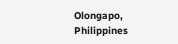Olongapo, Philippines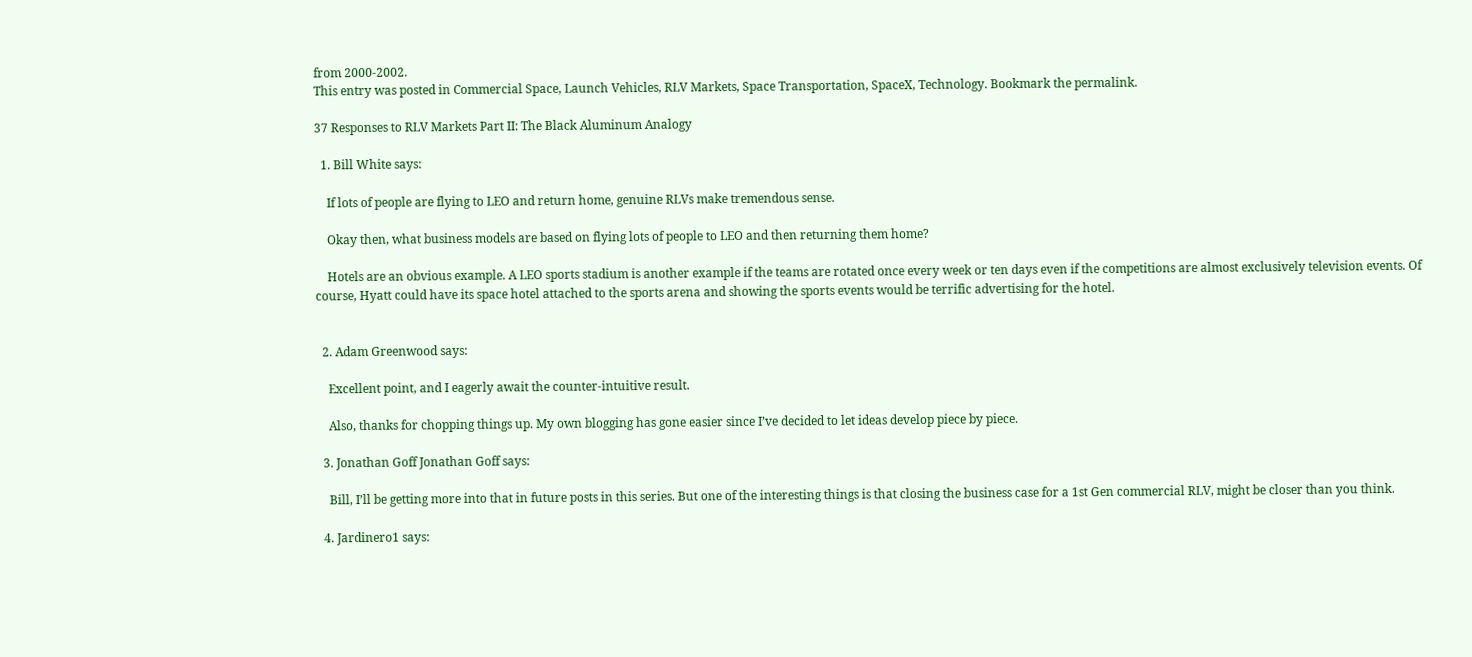from 2000-2002.
This entry was posted in Commercial Space, Launch Vehicles, RLV Markets, Space Transportation, SpaceX, Technology. Bookmark the permalink.

37 Responses to RLV Markets Part II: The Black Aluminum Analogy

  1. Bill White says:

    If lots of people are flying to LEO and return home, genuine RLVs make tremendous sense.

    Okay then, what business models are based on flying lots of people to LEO and then returning them home?

    Hotels are an obvious example. A LEO sports stadium is another example if the teams are rotated once every week or ten days even if the competitions are almost exclusively television events. Of course, Hyatt could have its space hotel attached to the sports arena and showing the sports events would be terrific advertising for the hotel.


  2. Adam Greenwood says:

    Excellent point, and I eagerly await the counter-intuitive result.

    Also, thanks for chopping things up. My own blogging has gone easier since I’ve decided to let ideas develop piece by piece.

  3. Jonathan Goff Jonathan Goff says:

    Bill, I’ll be getting more into that in future posts in this series. But one of the interesting things is that closing the business case for a 1st Gen commercial RLV, might be closer than you think.

  4. Jardinero1 says: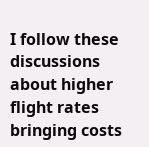I follow these discussions about higher flight rates bringing costs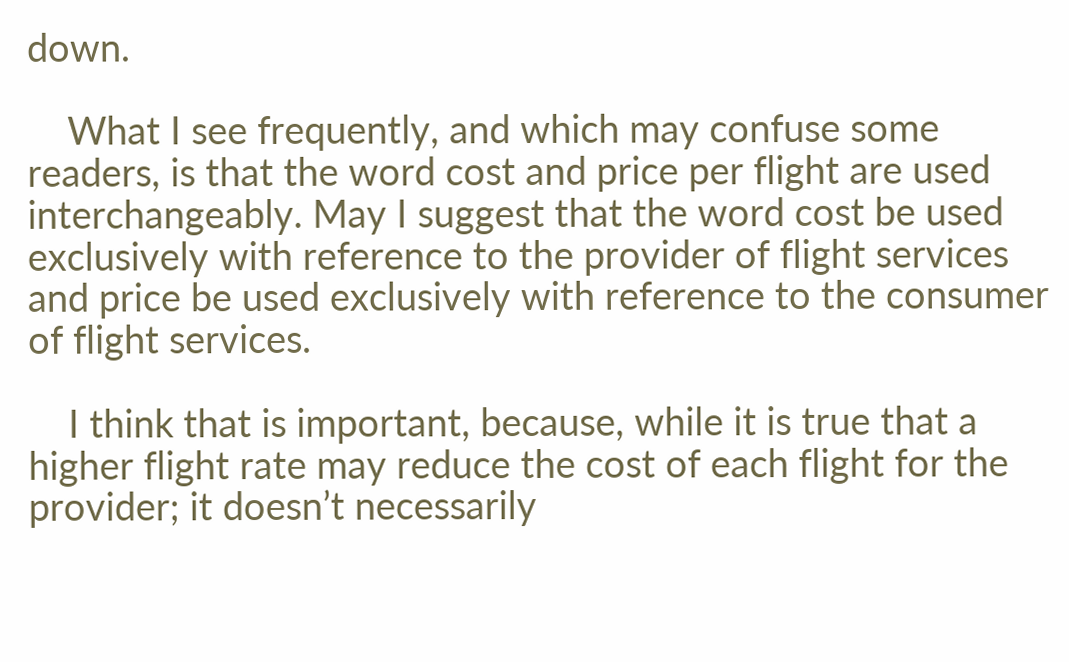down.

    What I see frequently, and which may confuse some readers, is that the word cost and price per flight are used interchangeably. May I suggest that the word cost be used exclusively with reference to the provider of flight services and price be used exclusively with reference to the consumer of flight services.

    I think that is important, because, while it is true that a higher flight rate may reduce the cost of each flight for the provider; it doesn’t necessarily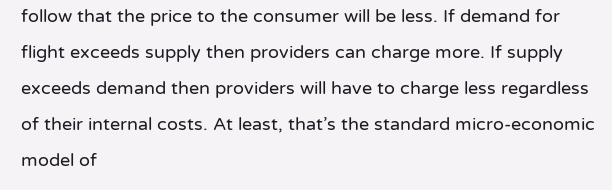follow that the price to the consumer will be less. If demand for flight exceeds supply then providers can charge more. If supply exceeds demand then providers will have to charge less regardless of their internal costs. At least, that’s the standard micro-economic model of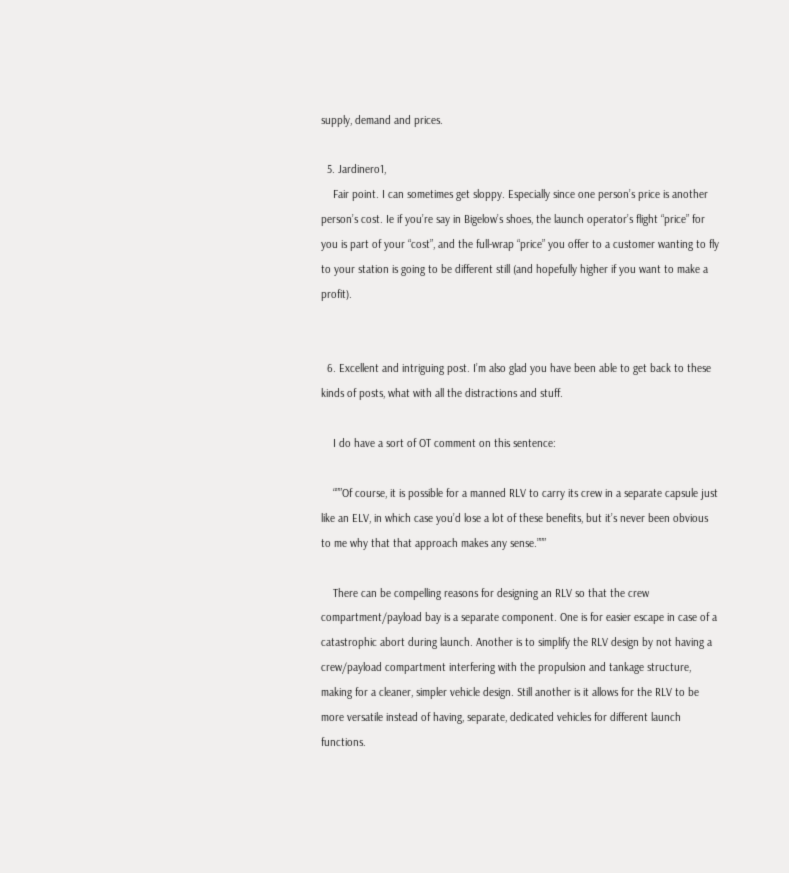supply, demand and prices.

  5. Jardinero1,
    Fair point. I can sometimes get sloppy. Especially since one person’s price is another person’s cost. Ie if you’re say in Bigelow’s shoes, the launch operator’s flight “price” for you is part of your “cost”, and the full-wrap “price” you offer to a customer wanting to fly to your station is going to be different still (and hopefully higher if you want to make a profit).


  6. Excellent and intriguing post. I’m also glad you have been able to get back to these kinds of posts, what with all the distractions and stuff.

    I do have a sort of OT comment on this sentence:

    “””Of course, it is possible for a manned RLV to carry its crew in a separate capsule just like an ELV, in which case you’d lose a lot of these benefits, but it’s never been obvious to me why that that approach makes any sense.”””

    There can be compelling reasons for designing an RLV so that the crew compartment/payload bay is a separate component. One is for easier escape in case of a catastrophic abort during launch. Another is to simplify the RLV design by not having a crew/payload compartment interfering with the propulsion and tankage structure, making for a cleaner, simpler vehicle design. Still another is it allows for the RLV to be more versatile instead of having, separate, dedicated vehicles for different launch functions.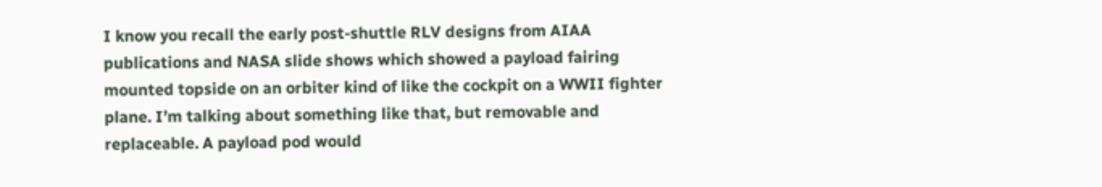I know you recall the early post-shuttle RLV designs from AIAA publications and NASA slide shows which showed a payload fairing mounted topside on an orbiter kind of like the cockpit on a WWII fighter plane. I’m talking about something like that, but removable and replaceable. A payload pod would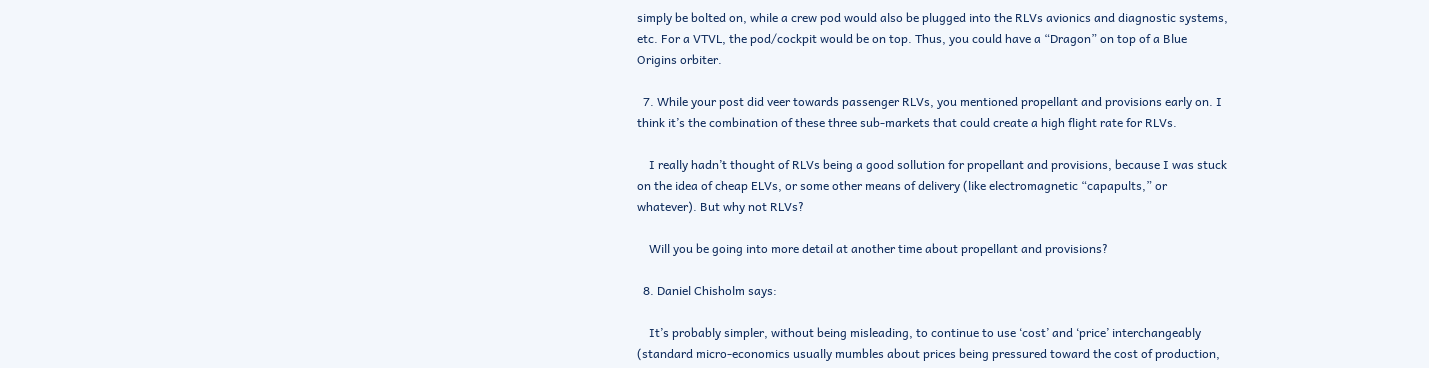simply be bolted on, while a crew pod would also be plugged into the RLVs avionics and diagnostic systems, etc. For a VTVL, the pod/cockpit would be on top. Thus, you could have a “Dragon” on top of a Blue Origins orbiter.

  7. While your post did veer towards passenger RLVs, you mentioned propellant and provisions early on. I think it’s the combination of these three sub-markets that could create a high flight rate for RLVs.

    I really hadn’t thought of RLVs being a good sollution for propellant and provisions, because I was stuck on the idea of cheap ELVs, or some other means of delivery (like electromagnetic “capapults,” or whatever). But why not RLVs?

    Will you be going into more detail at another time about propellant and provisions?

  8. Daniel Chisholm says:

    It’s probably simpler, without being misleading, to continue to use ‘cost’ and ‘price’ interchangeably (standard micro-economics usually mumbles about prices being pressured toward the cost of production,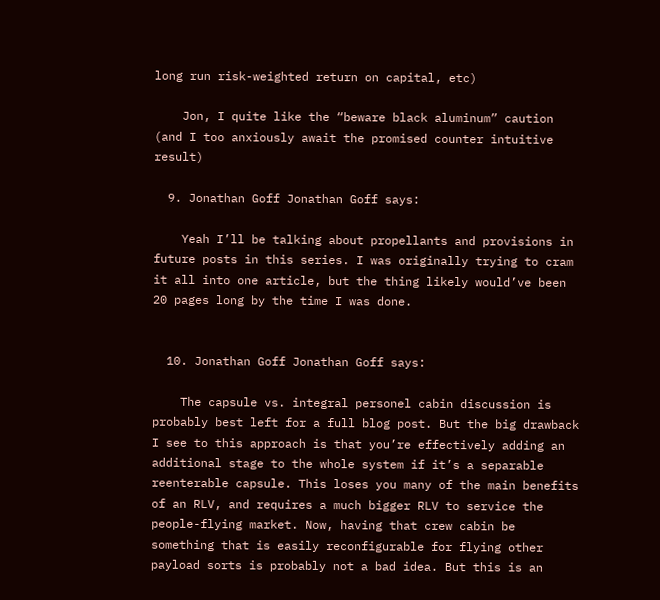long run risk-weighted return on capital, etc)

    Jon, I quite like the “beware black aluminum” caution (and I too anxiously await the promised counter intuitive result)

  9. Jonathan Goff Jonathan Goff says:

    Yeah I’ll be talking about propellants and provisions in future posts in this series. I was originally trying to cram it all into one article, but the thing likely would’ve been 20 pages long by the time I was done.


  10. Jonathan Goff Jonathan Goff says:

    The capsule vs. integral personel cabin discussion is probably best left for a full blog post. But the big drawback I see to this approach is that you’re effectively adding an additional stage to the whole system if it’s a separable reenterable capsule. This loses you many of the main benefits of an RLV, and requires a much bigger RLV to service the people-flying market. Now, having that crew cabin be something that is easily reconfigurable for flying other payload sorts is probably not a bad idea. But this is an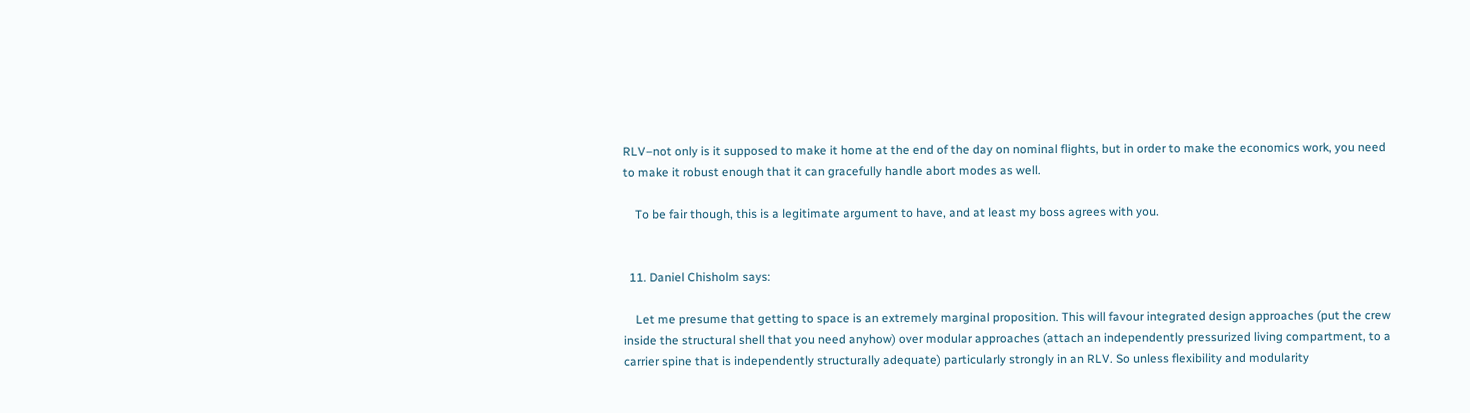RLV–not only is it supposed to make it home at the end of the day on nominal flights, but in order to make the economics work, you need to make it robust enough that it can gracefully handle abort modes as well.

    To be fair though, this is a legitimate argument to have, and at least my boss agrees with you.


  11. Daniel Chisholm says:

    Let me presume that getting to space is an extremely marginal proposition. This will favour integrated design approaches (put the crew inside the structural shell that you need anyhow) over modular approaches (attach an independently pressurized living compartment, to a carrier spine that is independently structurally adequate) particularly strongly in an RLV. So unless flexibility and modularity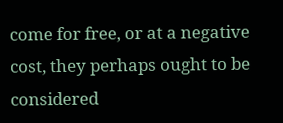come for free, or at a negative cost, they perhaps ought to be considered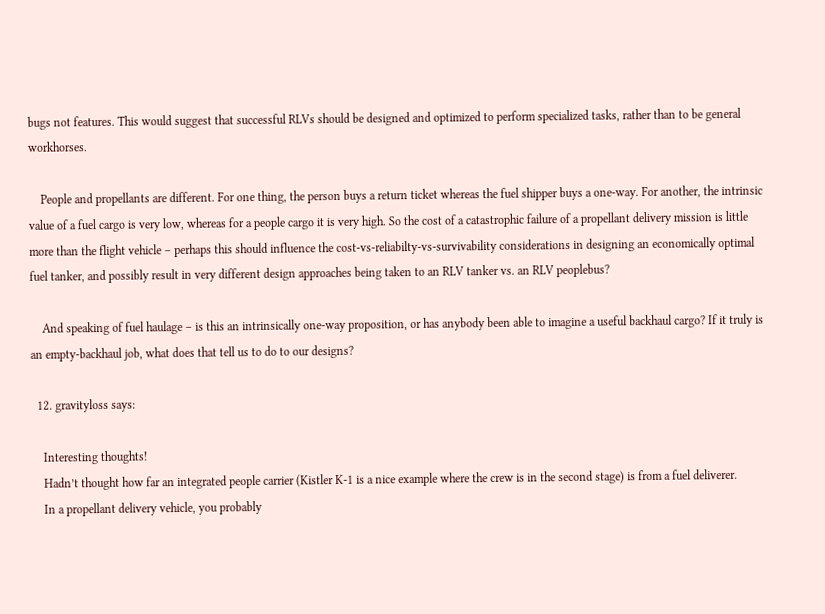bugs not features. This would suggest that successful RLVs should be designed and optimized to perform specialized tasks, rather than to be general workhorses.

    People and propellants are different. For one thing, the person buys a return ticket whereas the fuel shipper buys a one-way. For another, the intrinsic value of a fuel cargo is very low, whereas for a people cargo it is very high. So the cost of a catastrophic failure of a propellant delivery mission is little more than the flight vehicle – perhaps this should influence the cost-vs-reliabilty-vs-survivability considerations in designing an economically optimal fuel tanker, and possibly result in very different design approaches being taken to an RLV tanker vs. an RLV peoplebus?

    And speaking of fuel haulage – is this an intrinsically one-way proposition, or has anybody been able to imagine a useful backhaul cargo? If it truly is an empty-backhaul job, what does that tell us to do to our designs?

  12. gravityloss says:

    Interesting thoughts!
    Hadn’t thought how far an integrated people carrier (Kistler K-1 is a nice example where the crew is in the second stage) is from a fuel deliverer.
    In a propellant delivery vehicle, you probably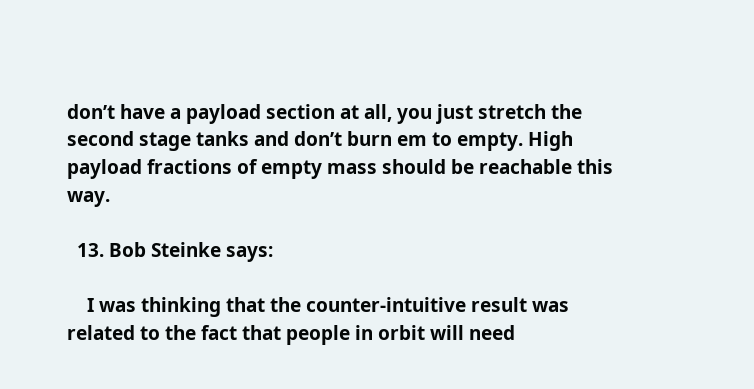don’t have a payload section at all, you just stretch the second stage tanks and don’t burn em to empty. High payload fractions of empty mass should be reachable this way.

  13. Bob Steinke says:

    I was thinking that the counter-intuitive result was related to the fact that people in orbit will need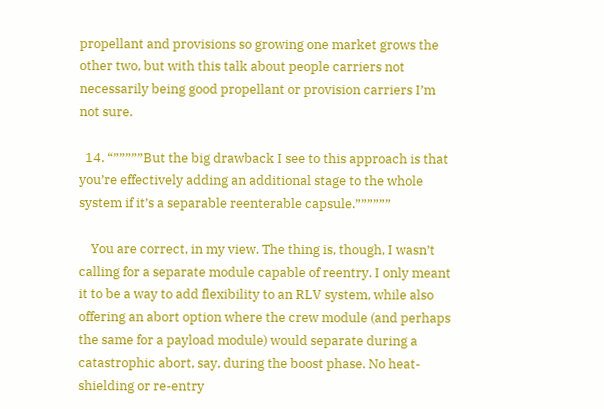propellant and provisions so growing one market grows the other two, but with this talk about people carriers not necessarily being good propellant or provision carriers I’m not sure.

  14. “”””””But the big drawback I see to this approach is that you’re effectively adding an additional stage to the whole system if it’s a separable reenterable capsule.””””””

    You are correct, in my view. The thing is, though, I wasn’t calling for a separate module capable of reentry. I only meant it to be a way to add flexibility to an RLV system, while also offering an abort option where the crew module (and perhaps the same for a payload module) would separate during a catastrophic abort, say, during the boost phase. No heat-shielding or re-entry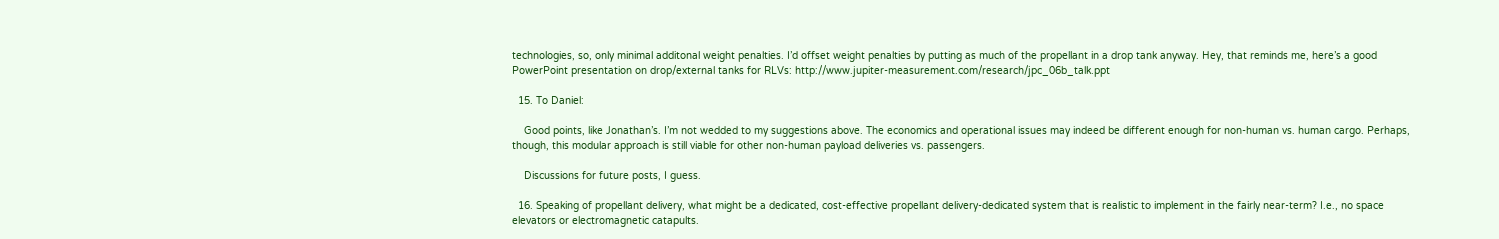technologies, so, only minimal additonal weight penalties. I’d offset weight penalties by putting as much of the propellant in a drop tank anyway. Hey, that reminds me, here’s a good PowerPoint presentation on drop/external tanks for RLVs: http://www.jupiter-measurement.com/research/jpc_06b_talk.ppt

  15. To Daniel:

    Good points, like Jonathan’s. I’m not wedded to my suggestions above. The economics and operational issues may indeed be different enough for non-human vs. human cargo. Perhaps, though, this modular approach is still viable for other non-human payload deliveries vs. passengers.

    Discussions for future posts, I guess.

  16. Speaking of propellant delivery, what might be a dedicated, cost-effective propellant delivery-dedicated system that is realistic to implement in the fairly near-term? I.e., no space elevators or electromagnetic catapults.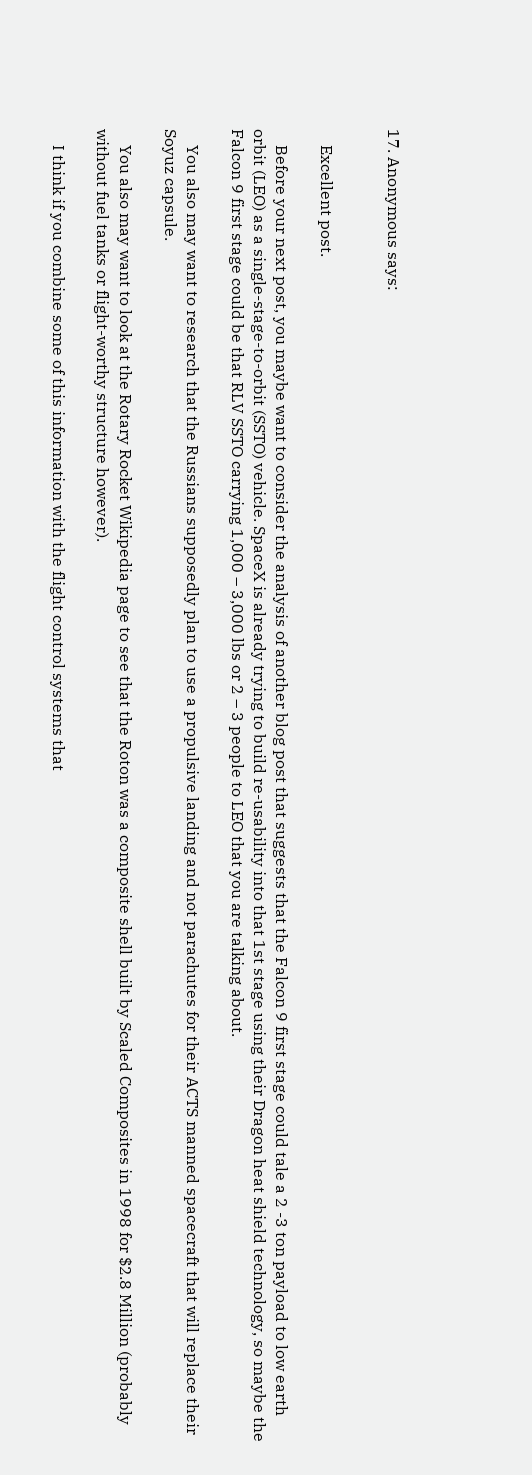17. Anonymous says:


    Excellent post.

    Before your next post, you maybe want to consider the analysis of another blog post that suggests that the Falcon 9 first stage could tale a 2 -3 ton payload to low earth orbit (LEO) as a single-stage-to-orbit (SSTO) vehicle. SpaceX is already trying to build re-usability into that 1st stage using their Dragon heat shield technology, so maybe the Falcon 9 first stage could be that RLV SSTO carrying 1,000 – 3,000 lbs or 2 – 3 people to LEO that you are talking about.

    You also may want to research that the Russians supposedly plan to use a propulsive landing and not parachutes for their ACTS manned spacecraft that will replace their Soyuz capsule.

    You also may want to look at the Rotary Rocket Wikipedia page to see that the Roton was a composite shell built by Scaled Composites in 1998 for $2.8 Million (probably without fuel tanks or flight-worthy structure however).

    I think if you combine some of this information with the flight control systems that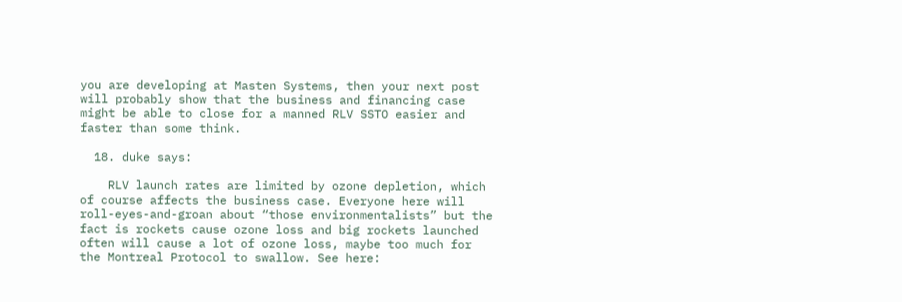you are developing at Masten Systems, then your next post will probably show that the business and financing case might be able to close for a manned RLV SSTO easier and faster than some think.

  18. duke says:

    RLV launch rates are limited by ozone depletion, which of course affects the business case. Everyone here will roll-eyes-and-groan about “those environmentalists” but the fact is rockets cause ozone loss and big rockets launched often will cause a lot of ozone loss, maybe too much for the Montreal Protocol to swallow. See here: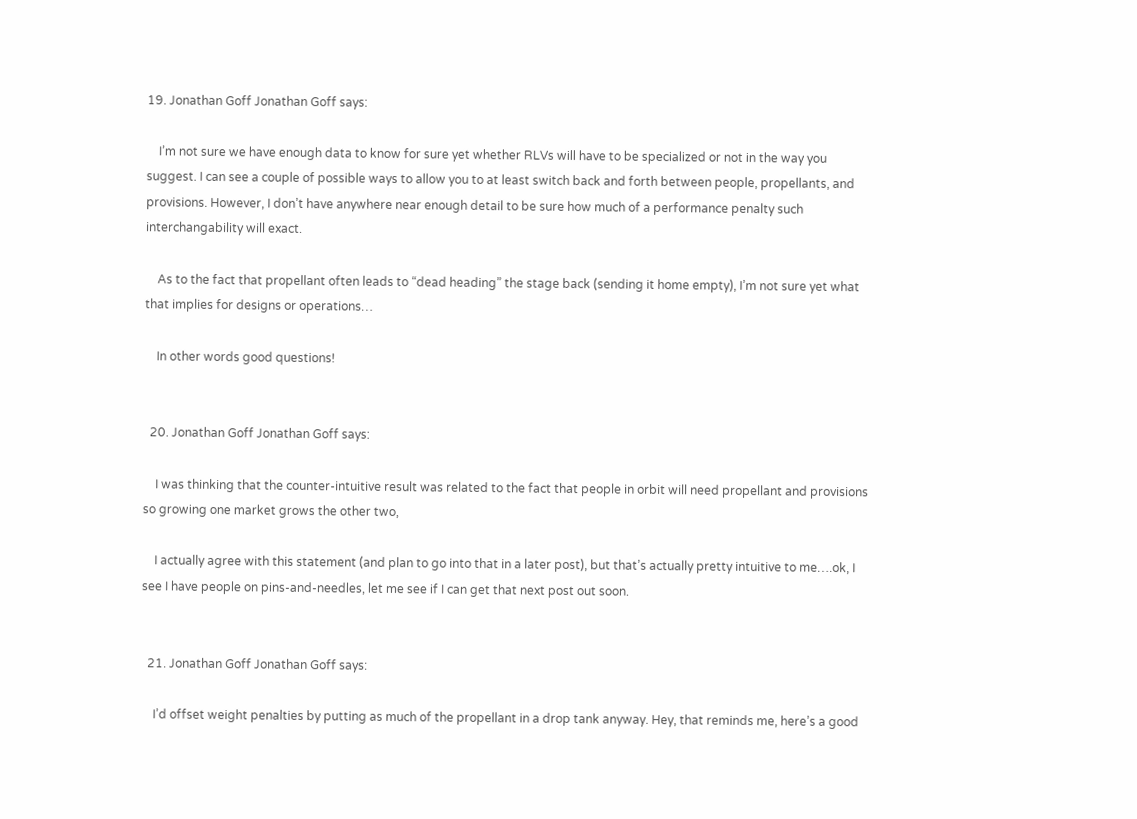19. Jonathan Goff Jonathan Goff says:

    I’m not sure we have enough data to know for sure yet whether RLVs will have to be specialized or not in the way you suggest. I can see a couple of possible ways to allow you to at least switch back and forth between people, propellants, and provisions. However, I don’t have anywhere near enough detail to be sure how much of a performance penalty such interchangability will exact.

    As to the fact that propellant often leads to “dead heading” the stage back (sending it home empty), I’m not sure yet what that implies for designs or operations…

    In other words good questions!


  20. Jonathan Goff Jonathan Goff says:

    I was thinking that the counter-intuitive result was related to the fact that people in orbit will need propellant and provisions so growing one market grows the other two,

    I actually agree with this statement (and plan to go into that in a later post), but that’s actually pretty intuitive to me….ok, I see I have people on pins-and-needles, let me see if I can get that next post out soon.


  21. Jonathan Goff Jonathan Goff says:

    I’d offset weight penalties by putting as much of the propellant in a drop tank anyway. Hey, that reminds me, here’s a good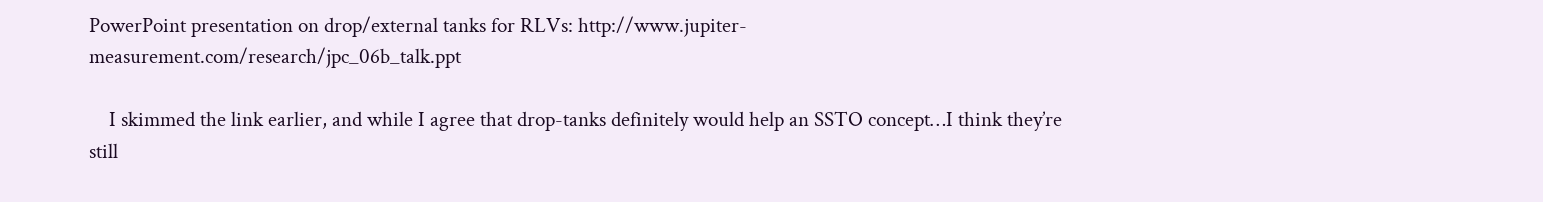PowerPoint presentation on drop/external tanks for RLVs: http://www.jupiter-measurement.com/research/jpc_06b_talk.ppt

    I skimmed the link earlier, and while I agree that drop-tanks definitely would help an SSTO concept…I think they’re still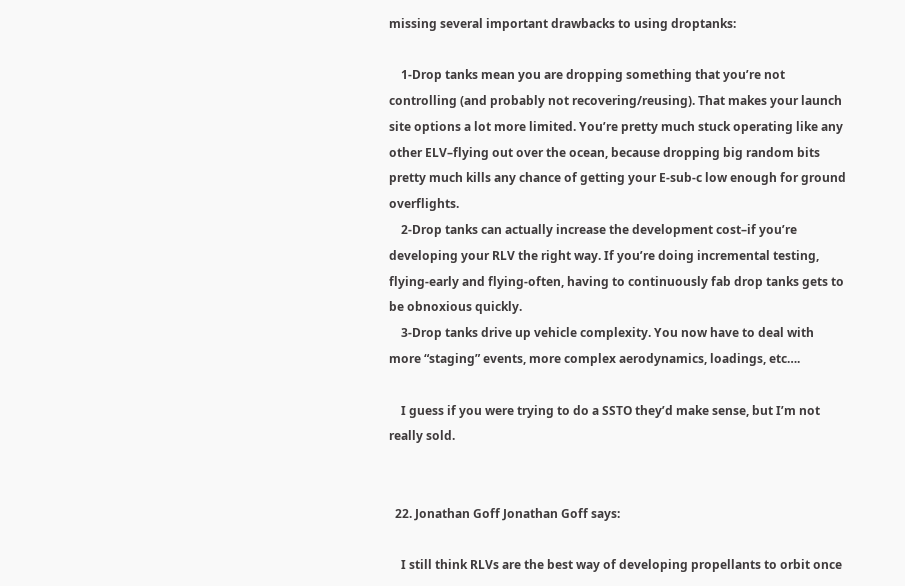missing several important drawbacks to using droptanks:

    1-Drop tanks mean you are dropping something that you’re not controlling (and probably not recovering/reusing). That makes your launch site options a lot more limited. You’re pretty much stuck operating like any other ELV–flying out over the ocean, because dropping big random bits pretty much kills any chance of getting your E-sub-c low enough for ground overflights.
    2-Drop tanks can actually increase the development cost–if you’re developing your RLV the right way. If you’re doing incremental testing, flying-early and flying-often, having to continuously fab drop tanks gets to be obnoxious quickly.
    3-Drop tanks drive up vehicle complexity. You now have to deal with more “staging” events, more complex aerodynamics, loadings, etc….

    I guess if you were trying to do a SSTO they’d make sense, but I’m not really sold.


  22. Jonathan Goff Jonathan Goff says:

    I still think RLVs are the best way of developing propellants to orbit once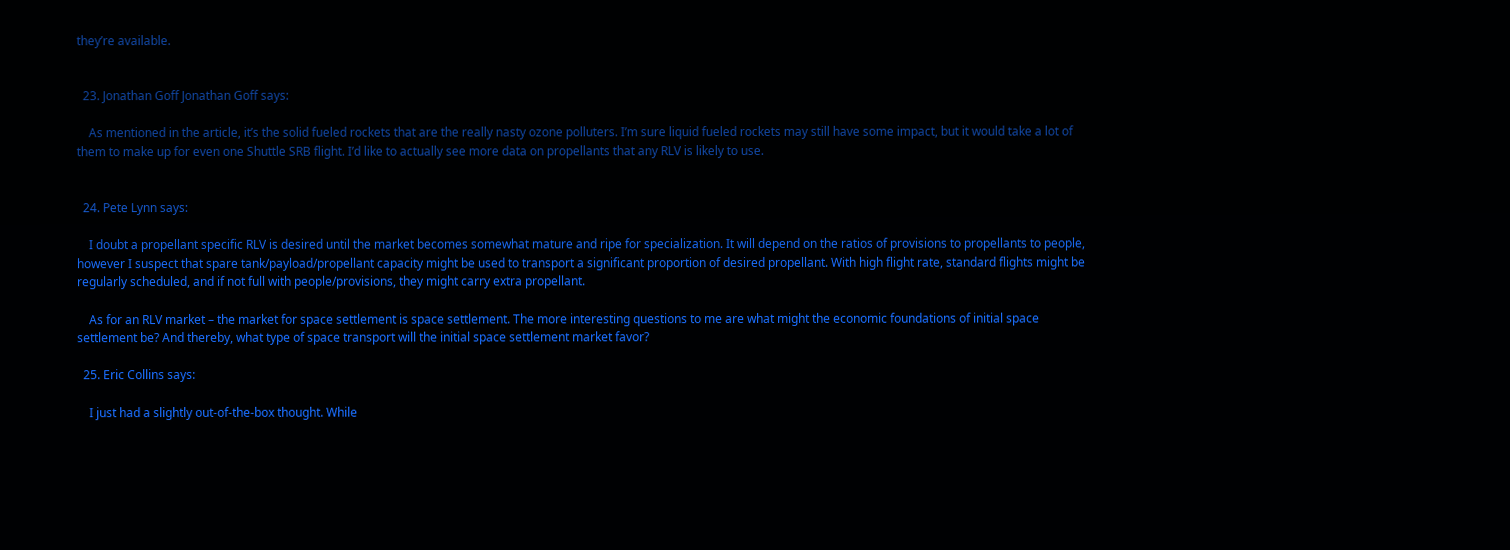they’re available.


  23. Jonathan Goff Jonathan Goff says:

    As mentioned in the article, it’s the solid fueled rockets that are the really nasty ozone polluters. I’m sure liquid fueled rockets may still have some impact, but it would take a lot of them to make up for even one Shuttle SRB flight. I’d like to actually see more data on propellants that any RLV is likely to use.


  24. Pete Lynn says:

    I doubt a propellant specific RLV is desired until the market becomes somewhat mature and ripe for specialization. It will depend on the ratios of provisions to propellants to people, however I suspect that spare tank/payload/propellant capacity might be used to transport a significant proportion of desired propellant. With high flight rate, standard flights might be regularly scheduled, and if not full with people/provisions, they might carry extra propellant.

    As for an RLV market – the market for space settlement is space settlement. The more interesting questions to me are what might the economic foundations of initial space settlement be? And thereby, what type of space transport will the initial space settlement market favor?

  25. Eric Collins says:

    I just had a slightly out-of-the-box thought. While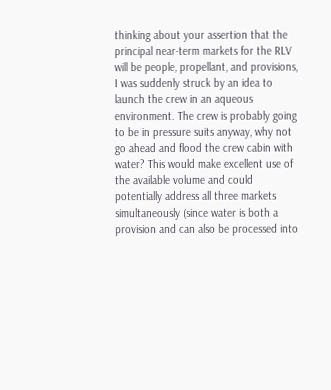thinking about your assertion that the principal near-term markets for the RLV will be people, propellant, and provisions, I was suddenly struck by an idea to launch the crew in an aqueous environment. The crew is probably going to be in pressure suits anyway, why not go ahead and flood the crew cabin with water? This would make excellent use of the available volume and could potentially address all three markets simultaneously (since water is both a provision and can also be processed into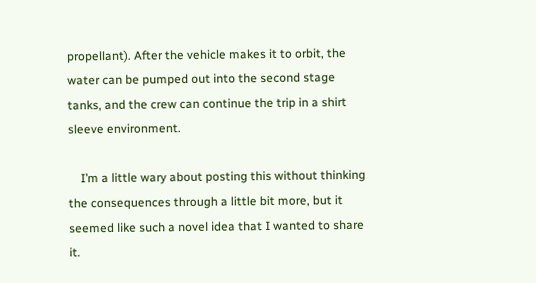propellant). After the vehicle makes it to orbit, the water can be pumped out into the second stage tanks, and the crew can continue the trip in a shirt sleeve environment.

    I’m a little wary about posting this without thinking the consequences through a little bit more, but it seemed like such a novel idea that I wanted to share it.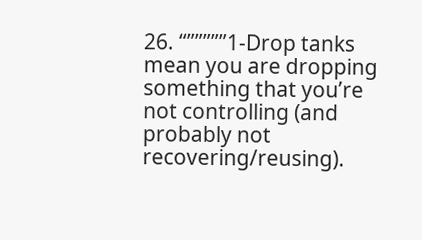26. “”””””1-Drop tanks mean you are dropping something that you’re not controlling (and probably not recovering/reusing).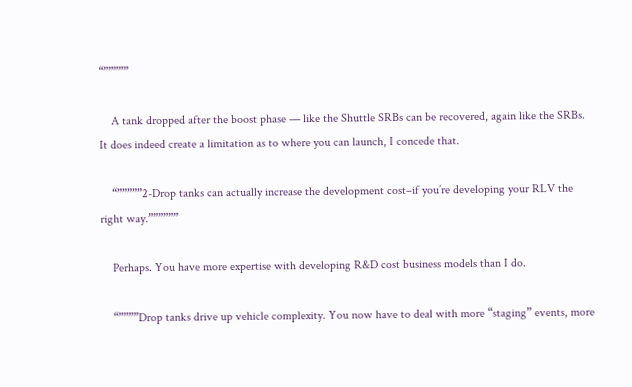“”””””

    A tank dropped after the boost phase — like the Shuttle SRBs can be recovered, again like the SRBs. It does indeed create a limitation as to where you can launch, I concede that.

    “”””””2-Drop tanks can actually increase the development cost–if you’re developing your RLV the right way.””””””

    Perhaps. You have more expertise with developing R&D cost business models than I do.

    “””””Drop tanks drive up vehicle complexity. You now have to deal with more “staging” events, more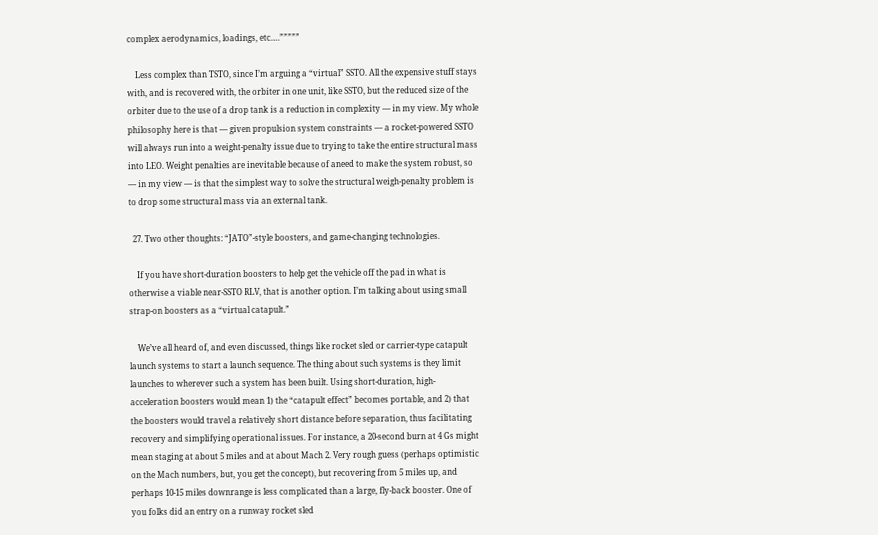complex aerodynamics, loadings, etc….”””””

    Less complex than TSTO, since I’m arguing a “virtual” SSTO. All the expensive stuff stays with, and is recovered with, the orbiter in one unit, like SSTO, but the reduced size of the orbiter due to the use of a drop tank is a reduction in complexity — in my view. My whole philosophy here is that — given propulsion system constraints — a rocket-powered SSTO will always run into a weight-penalty issue due to trying to take the entire structural mass into LEO. Weight penalties are inevitable because of aneed to make the system robust, so — in my view — is that the simplest way to solve the structural weigh-penalty problem is to drop some structural mass via an external tank.

  27. Two other thoughts: “JATO”-style boosters, and game-changing technologies.

    If you have short-duration boosters to help get the vehicle off the pad in what is otherwise a viable near-SSTO RLV, that is another option. I’m talking about using small strap-on boosters as a “virtual catapult.”

    We’ve all heard of, and even discussed, things like rocket sled or carrier-type catapult launch systems to start a launch sequence. The thing about such systems is they limit launches to wherever such a system has been built. Using short-duration, high-acceleration boosters would mean 1) the “catapult effect” becomes portable, and 2) that the boosters would travel a relatively short distance before separation, thus facilitating recovery and simplifying operational issues. For instance, a 20-second burn at 4 Gs might mean staging at about 5 miles and at about Mach 2. Very rough guess (perhaps optimistic on the Mach numbers, but, you get the concept), but recovering from 5 miles up, and perhaps 10-15 miles downrange is less complicated than a large, fly-back booster. One of you folks did an entry on a runway rocket sled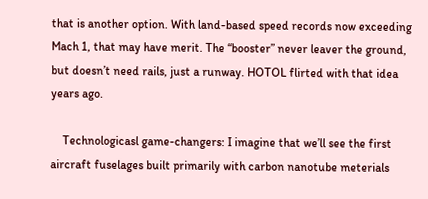that is another option. With land-based speed records now exceeding Mach 1, that may have merit. The “booster” never leaver the ground, but doesn’t need rails, just a runway. HOTOL flirted with that idea years ago.

    Technologicasl game-changers: I imagine that we’ll see the first aircraft fuselages built primarily with carbon nanotube meterials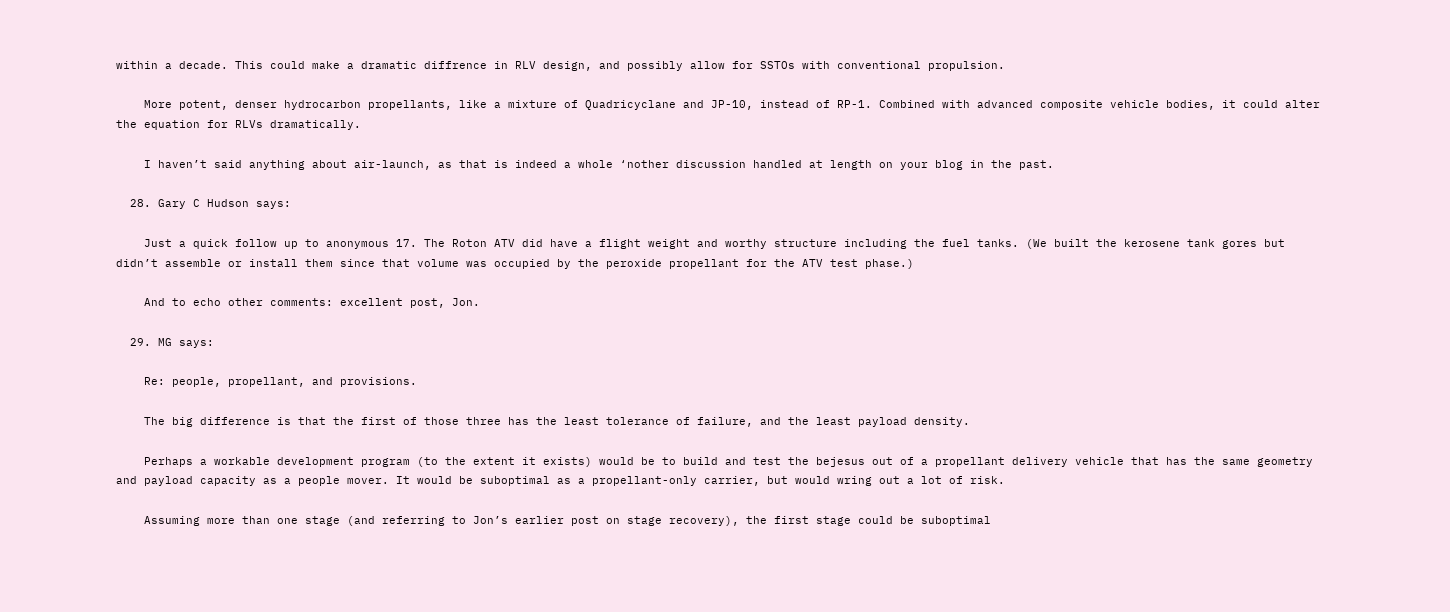within a decade. This could make a dramatic diffrence in RLV design, and possibly allow for SSTOs with conventional propulsion.

    More potent, denser hydrocarbon propellants, like a mixture of Quadricyclane and JP-10, instead of RP-1. Combined with advanced composite vehicle bodies, it could alter the equation for RLVs dramatically.

    I haven’t said anything about air-launch, as that is indeed a whole ‘nother discussion handled at length on your blog in the past.

  28. Gary C Hudson says:

    Just a quick follow up to anonymous 17. The Roton ATV did have a flight weight and worthy structure including the fuel tanks. (We built the kerosene tank gores but didn’t assemble or install them since that volume was occupied by the peroxide propellant for the ATV test phase.)

    And to echo other comments: excellent post, Jon.

  29. MG says:

    Re: people, propellant, and provisions.

    The big difference is that the first of those three has the least tolerance of failure, and the least payload density.

    Perhaps a workable development program (to the extent it exists) would be to build and test the bejesus out of a propellant delivery vehicle that has the same geometry and payload capacity as a people mover. It would be suboptimal as a propellant-only carrier, but would wring out a lot of risk.

    Assuming more than one stage (and referring to Jon’s earlier post on stage recovery), the first stage could be suboptimal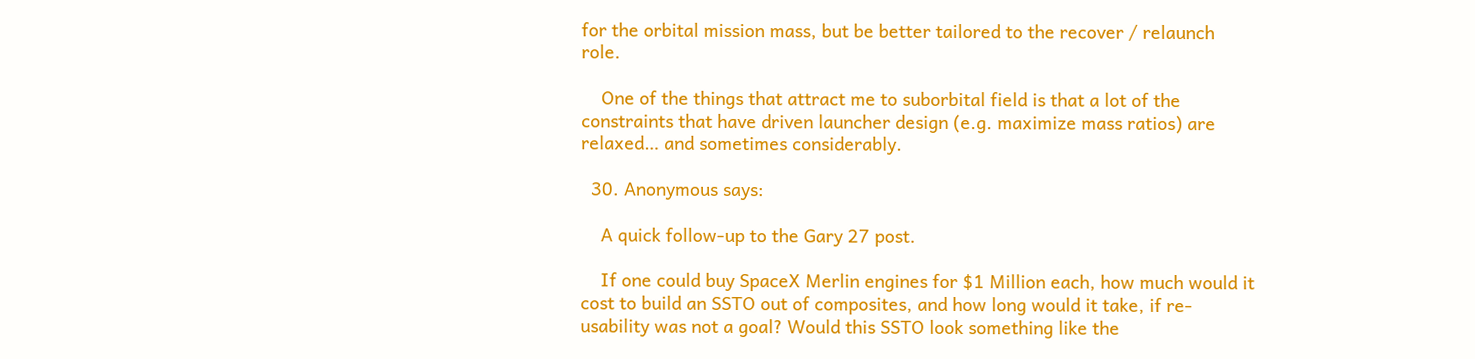for the orbital mission mass, but be better tailored to the recover / relaunch role.

    One of the things that attract me to suborbital field is that a lot of the constraints that have driven launcher design (e.g. maximize mass ratios) are relaxed… and sometimes considerably.

  30. Anonymous says:

    A quick follow-up to the Gary 27 post.

    If one could buy SpaceX Merlin engines for $1 Million each, how much would it cost to build an SSTO out of composites, and how long would it take, if re-usability was not a goal? Would this SSTO look something like the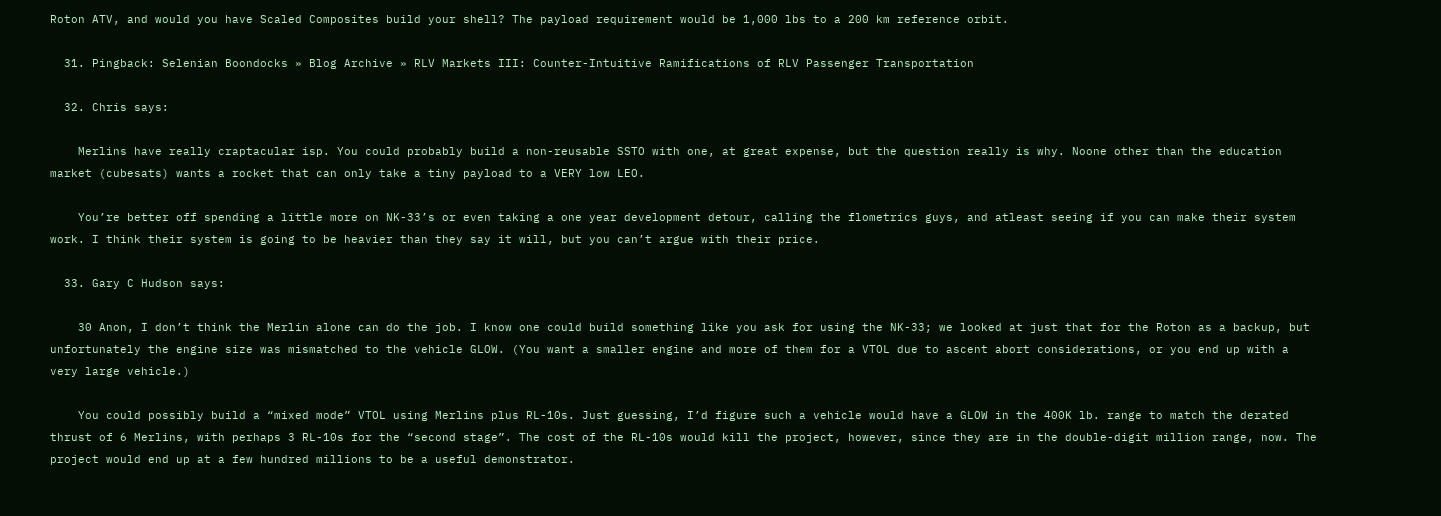Roton ATV, and would you have Scaled Composites build your shell? The payload requirement would be 1,000 lbs to a 200 km reference orbit.

  31. Pingback: Selenian Boondocks » Blog Archive » RLV Markets III: Counter-Intuitive Ramifications of RLV Passenger Transportation

  32. Chris says:

    Merlins have really craptacular isp. You could probably build a non-reusable SSTO with one, at great expense, but the question really is why. Noone other than the education market (cubesats) wants a rocket that can only take a tiny payload to a VERY low LEO.

    You’re better off spending a little more on NK-33’s or even taking a one year development detour, calling the flometrics guys, and atleast seeing if you can make their system work. I think their system is going to be heavier than they say it will, but you can’t argue with their price.

  33. Gary C Hudson says:

    30 Anon, I don’t think the Merlin alone can do the job. I know one could build something like you ask for using the NK-33; we looked at just that for the Roton as a backup, but unfortunately the engine size was mismatched to the vehicle GLOW. (You want a smaller engine and more of them for a VTOL due to ascent abort considerations, or you end up with a very large vehicle.)

    You could possibly build a “mixed mode” VTOL using Merlins plus RL-10s. Just guessing, I’d figure such a vehicle would have a GLOW in the 400K lb. range to match the derated thrust of 6 Merlins, with perhaps 3 RL-10s for the “second stage”. The cost of the RL-10s would kill the project, however, since they are in the double-digit million range, now. The project would end up at a few hundred millions to be a useful demonstrator.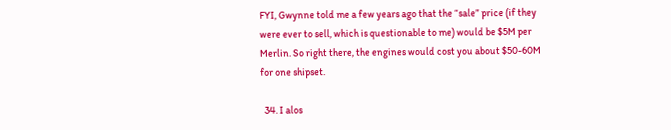FYI, Gwynne told me a few years ago that the “sale” price (if they were ever to sell, which is questionable to me) would be $5M per Merlin. So right there, the engines would cost you about $50-60M for one shipset.

  34. I alos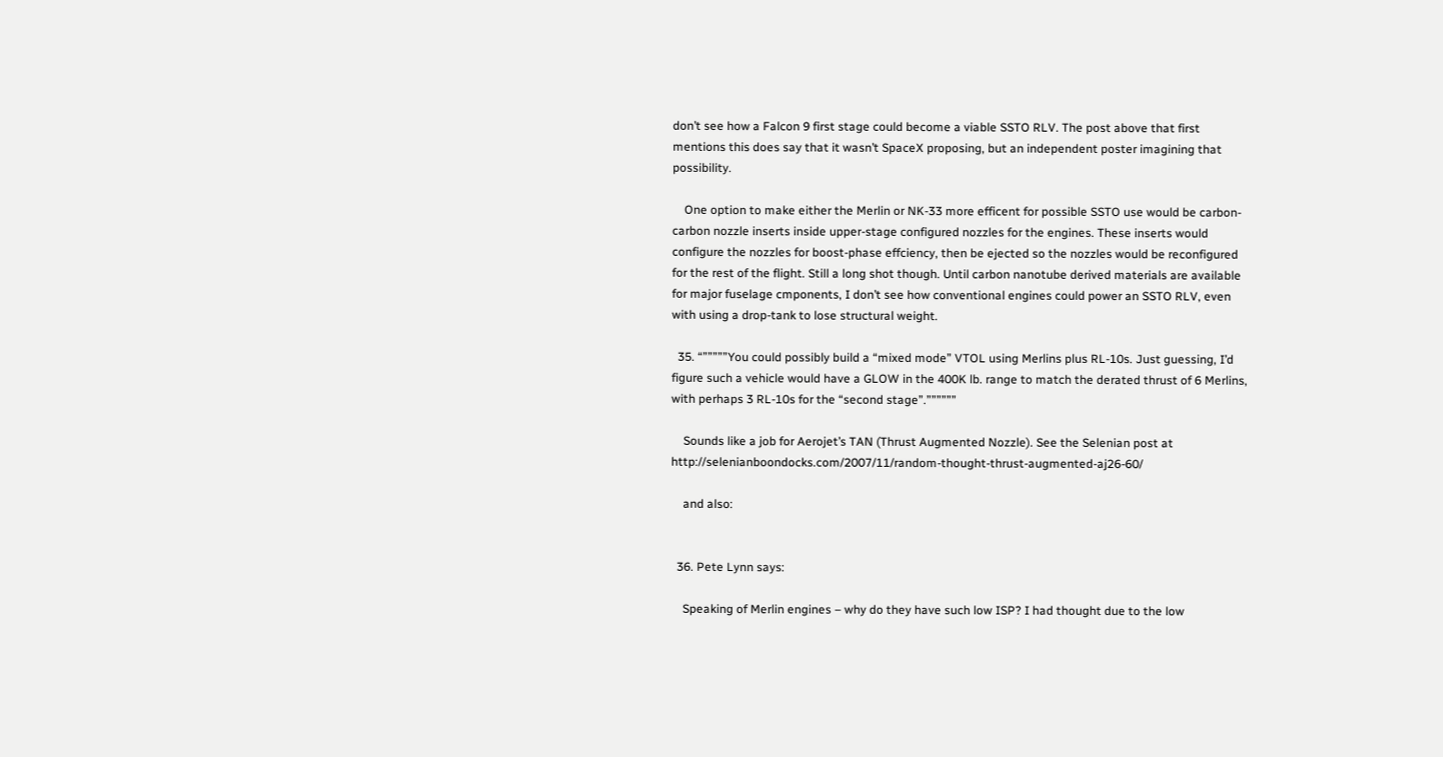don’t see how a Falcon 9 first stage could become a viable SSTO RLV. The post above that first mentions this does say that it wasn’t SpaceX proposing, but an independent poster imagining that possibility.

    One option to make either the Merlin or NK-33 more efficent for possible SSTO use would be carbon-carbon nozzle inserts inside upper-stage configured nozzles for the engines. These inserts would configure the nozzles for boost-phase effciency, then be ejected so the nozzles would be reconfigured for the rest of the flight. Still a long shot though. Until carbon nanotube derived materials are available for major fuselage cmponents, I don’t see how conventional engines could power an SSTO RLV, even with using a drop-tank to lose structural weight.

  35. “”””””You could possibly build a “mixed mode” VTOL using Merlins plus RL-10s. Just guessing, I’d figure such a vehicle would have a GLOW in the 400K lb. range to match the derated thrust of 6 Merlins, with perhaps 3 RL-10s for the “second stage”.””””””

    Sounds like a job for Aerojet’s TAN (Thrust Augmented Nozzle). See the Selenian post at http://selenianboondocks.com/2007/11/random-thought-thrust-augmented-aj26-60/

    and also:


  36. Pete Lynn says:

    Speaking of Merlin engines – why do they have such low ISP? I had thought due to the low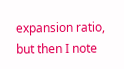expansion ratio, but then I note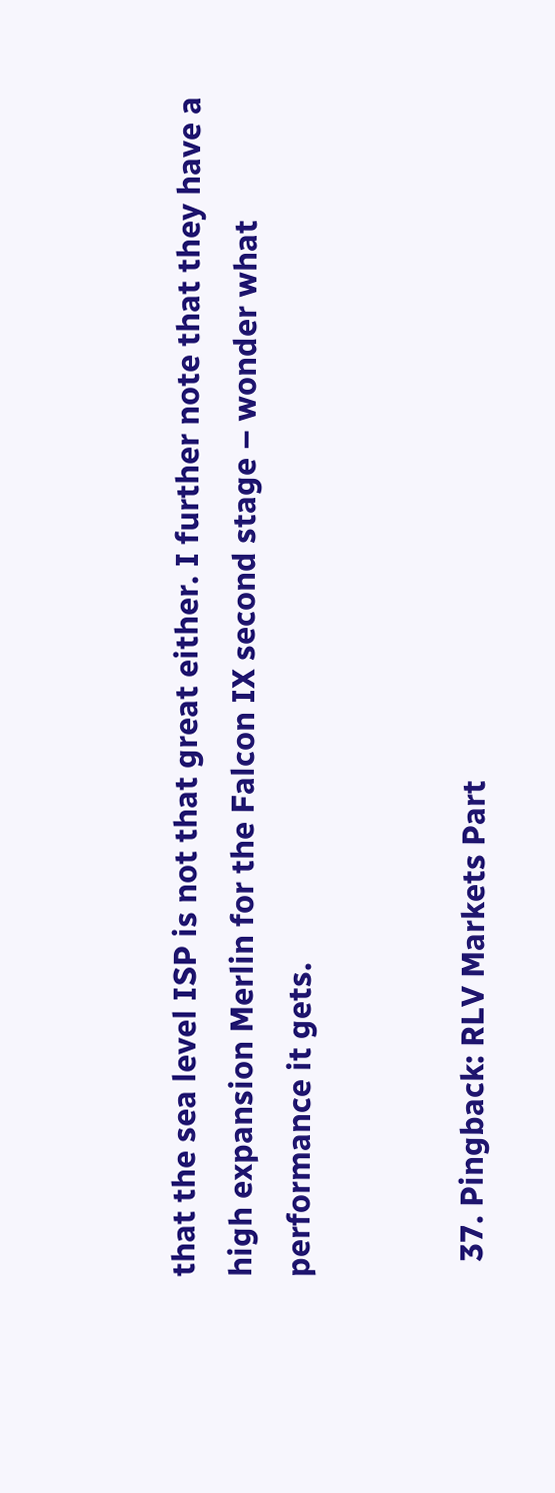that the sea level ISP is not that great either. I further note that they have a high expansion Merlin for the Falcon IX second stage – wonder what performance it gets.


  37. Pingback: RLV Markets Part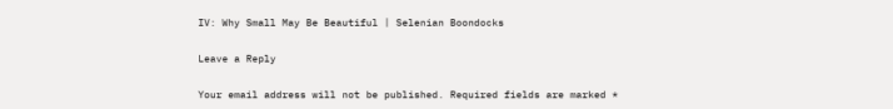IV: Why Small May Be Beautiful | Selenian Boondocks

Leave a Reply

Your email address will not be published. Required fields are marked *